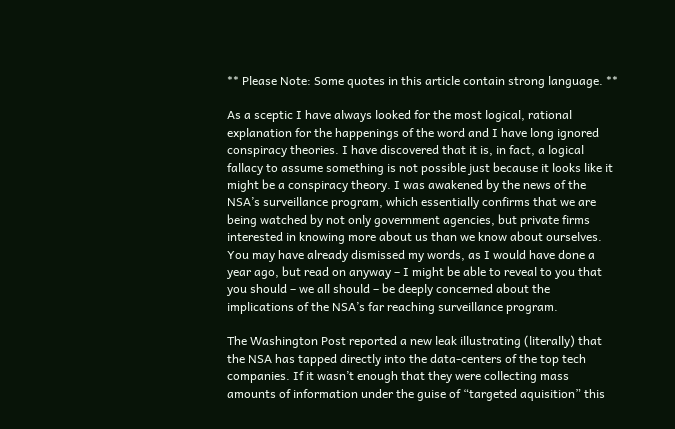** Please Note: Some quotes in this article contain strong language. **

As a sceptic I have always looked for the most logical, rational explanation for the happenings of the word and I have long ignored conspiracy theories. I have discovered that it is, in fact, a logical fallacy to assume something is not possible just because it looks like it might be a conspiracy theory. I was awakened by the news of the NSA’s surveillance program, which essentially confirms that we are being watched by not only government agencies, but private firms interested in knowing more about us than we know about ourselves. You may have already dismissed my words, as I would have done a year ago, but read on anyway – I might be able to reveal to you that you should – we all should – be deeply concerned about the implications of the NSA’s far reaching surveillance program.

The Washington Post reported a new leak illustrating (literally) that the NSA has tapped directly into the data-centers of the top tech companies. If it wasn’t enough that they were collecting mass amounts of information under the guise of “targeted aquisition” this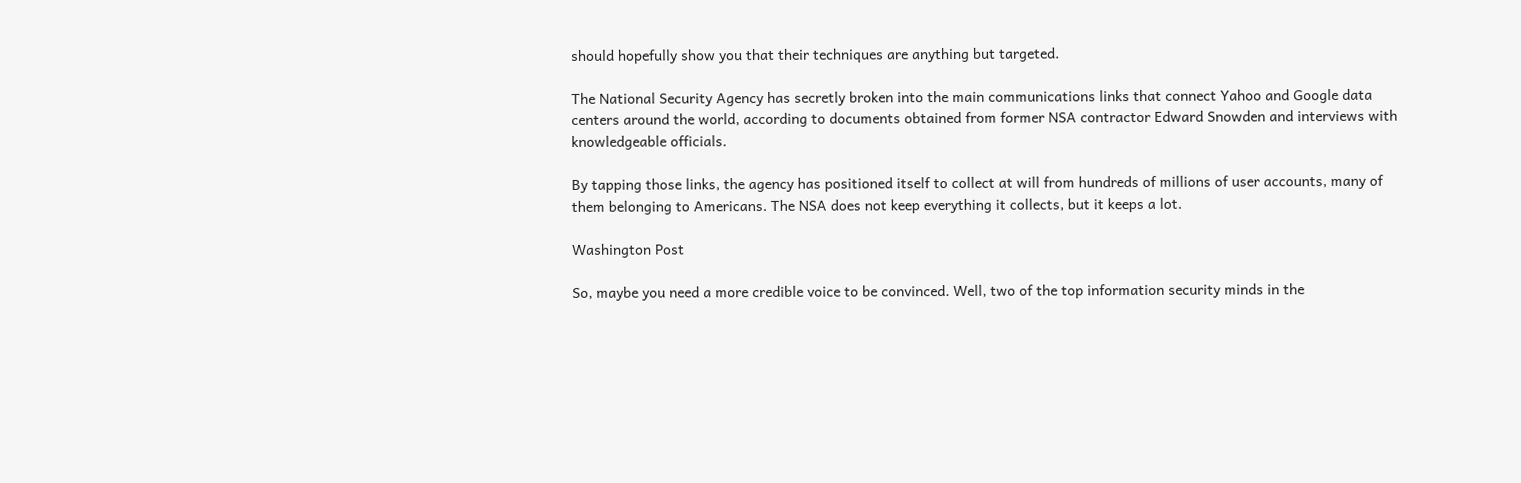should hopefully show you that their techniques are anything but targeted.

The National Security Agency has secretly broken into the main communications links that connect Yahoo and Google data centers around the world, according to documents obtained from former NSA contractor Edward Snowden and interviews with knowledgeable officials.

By tapping those links, the agency has positioned itself to collect at will from hundreds of millions of user accounts, many of them belonging to Americans. The NSA does not keep everything it collects, but it keeps a lot.

Washington Post

So, maybe you need a more credible voice to be convinced. Well, two of the top information security minds in the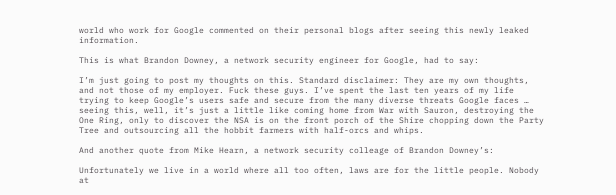world who work for Google commented on their personal blogs after seeing this newly leaked information.

This is what Brandon Downey, a network security engineer for Google, had to say:

I’m just going to post my thoughts on this. Standard disclaimer: They are my own thoughts, and not those of my employer. Fuck these guys. I’ve spent the last ten years of my life trying to keep Google’s users safe and secure from the many diverse threats Google faces … seeing this, well, it’s just a little like coming home from War with Sauron, destroying the One Ring, only to discover the NSA is on the front porch of the Shire chopping down the Party Tree and outsourcing all the hobbit farmers with half-orcs and whips.

And another quote from Mike Hearn, a network security colleage of Brandon Downey’s:

Unfortunately we live in a world where all too often, laws are for the little people. Nobody at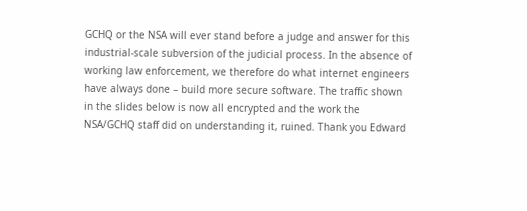GCHQ or the NSA will ever stand before a judge and answer for this industrial-scale subversion of the judicial process. In the absence of working law enforcement, we therefore do what internet engineers have always done – build more secure software. The traffic shown in the slides below is now all encrypted and the work the NSA/GCHQ staff did on understanding it, ruined. Thank you Edward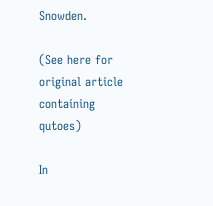Snowden.

(See here for original article containing qutoes)

In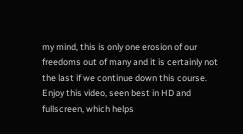my mind, this is only one erosion of our freedoms out of many and it is certainly not the last if we continue down this course. Enjoy this video, seen best in HD and fullscreen, which helps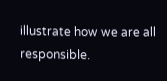illustrate how we are all responsible.